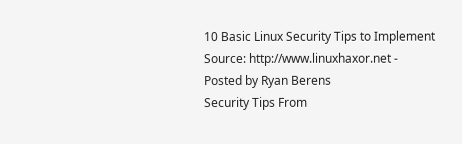10 Basic Linux Security Tips to Implement
Source: http://www.linuxhaxor.net - Posted by Ryan Berens
Security Tips From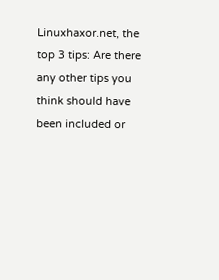Linuxhaxor.net, the top 3 tips: Are there any other tips you think should have been included or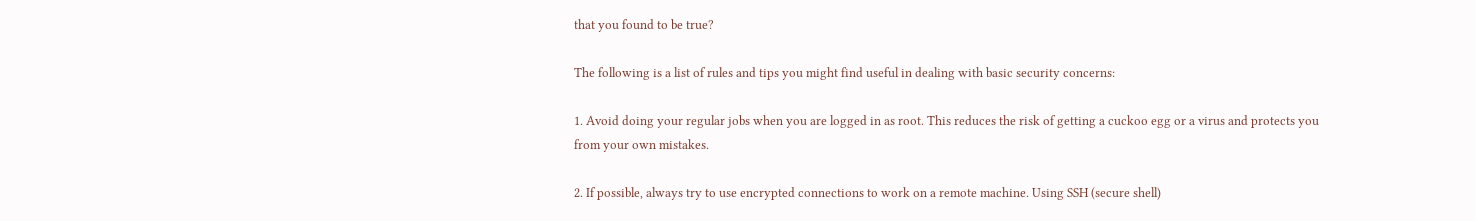that you found to be true?

The following is a list of rules and tips you might find useful in dealing with basic security concerns:

1. Avoid doing your regular jobs when you are logged in as root. This reduces the risk of getting a cuckoo egg or a virus and protects you from your own mistakes.

2. If possible, always try to use encrypted connections to work on a remote machine. Using SSH (secure shell)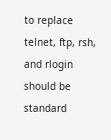to replace telnet, ftp, rsh, and rlogin should be standard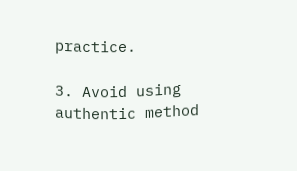practice.

3. Avoid using authentic method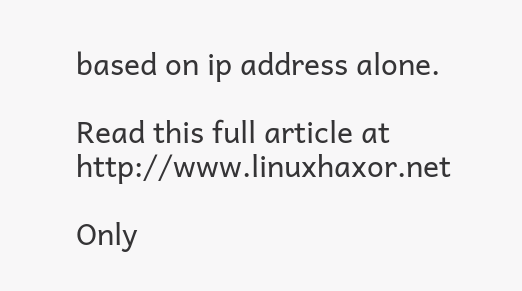based on ip address alone.

Read this full article at http://www.linuxhaxor.net

Only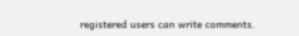registered users can write comments.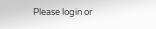Please login or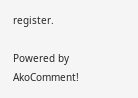register.

Powered by AkoComment!